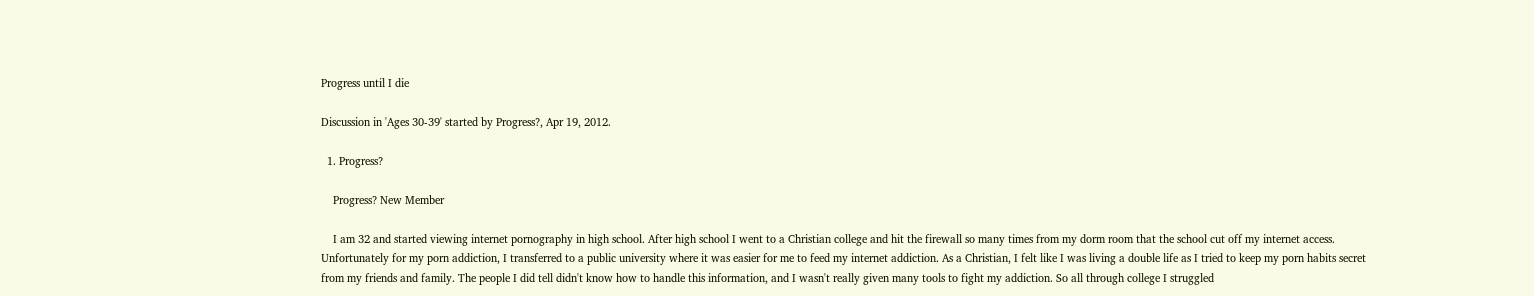Progress until I die

Discussion in 'Ages 30-39' started by Progress?, Apr 19, 2012.

  1. Progress?

    Progress? New Member

    I am 32 and started viewing internet pornography in high school. After high school I went to a Christian college and hit the firewall so many times from my dorm room that the school cut off my internet access. Unfortunately for my porn addiction, I transferred to a public university where it was easier for me to feed my internet addiction. As a Christian, I felt like I was living a double life as I tried to keep my porn habits secret from my friends and family. The people I did tell didn't know how to handle this information, and I wasn't really given many tools to fight my addiction. So all through college I struggled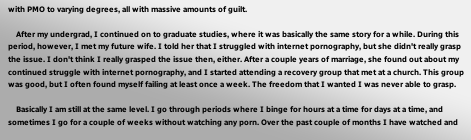with PMO to varying degrees, all with massive amounts of guilt.

    After my undergrad, I continued on to graduate studies, where it was basically the same story for a while. During this period, however, I met my future wife. I told her that I struggled with internet pornography, but she didn't really grasp the issue. I don't think I really grasped the issue then, either. After a couple years of marriage, she found out about my continued struggle with internet pornography, and I started attending a recovery group that met at a church. This group was good, but I often found myself failing at least once a week. The freedom that I wanted I was never able to grasp.

    Basically I am still at the same level. I go through periods where I binge for hours at a time for days at a time, and sometimes I go for a couple of weeks without watching any porn. Over the past couple of months I have watched and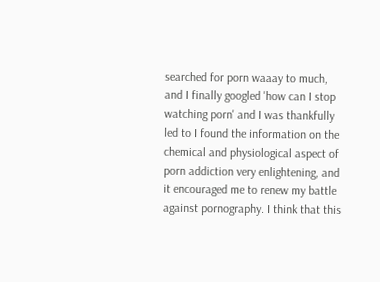searched for porn waaay to much, and I finally googled 'how can I stop watching porn' and I was thankfully led to I found the information on the chemical and physiological aspect of porn addiction very enlightening, and it encouraged me to renew my battle against pornography. I think that this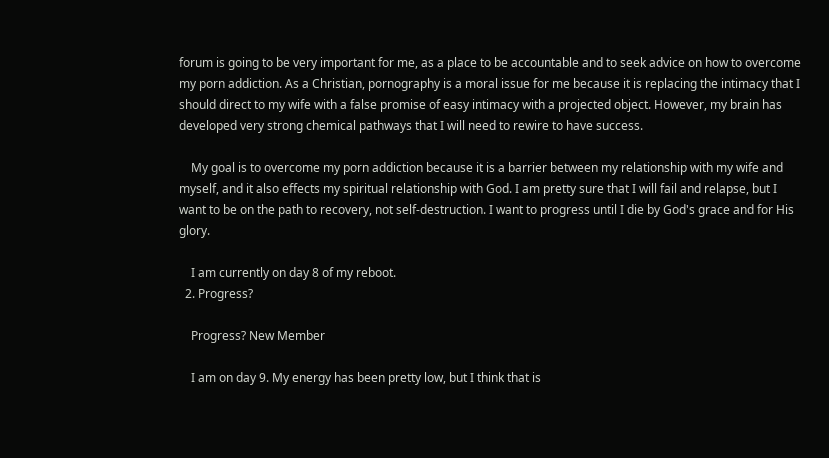forum is going to be very important for me, as a place to be accountable and to seek advice on how to overcome my porn addiction. As a Christian, pornography is a moral issue for me because it is replacing the intimacy that I should direct to my wife with a false promise of easy intimacy with a projected object. However, my brain has developed very strong chemical pathways that I will need to rewire to have success.

    My goal is to overcome my porn addiction because it is a barrier between my relationship with my wife and myself, and it also effects my spiritual relationship with God. I am pretty sure that I will fail and relapse, but I want to be on the path to recovery, not self-destruction. I want to progress until I die by God's grace and for His glory.

    I am currently on day 8 of my reboot.
  2. Progress?

    Progress? New Member

    I am on day 9. My energy has been pretty low, but I think that is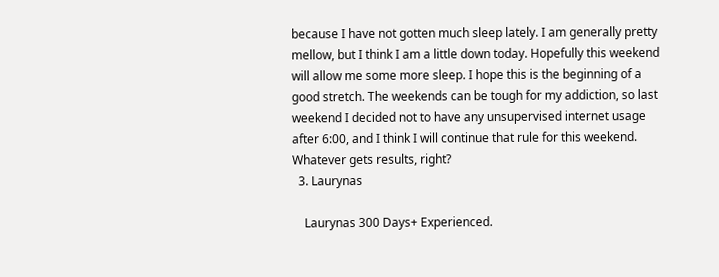because I have not gotten much sleep lately. I am generally pretty mellow, but I think I am a little down today. Hopefully this weekend will allow me some more sleep. I hope this is the beginning of a good stretch. The weekends can be tough for my addiction, so last weekend I decided not to have any unsupervised internet usage after 6:00, and I think I will continue that rule for this weekend. Whatever gets results, right?
  3. Laurynas

    Laurynas 300 Days+ Experienced.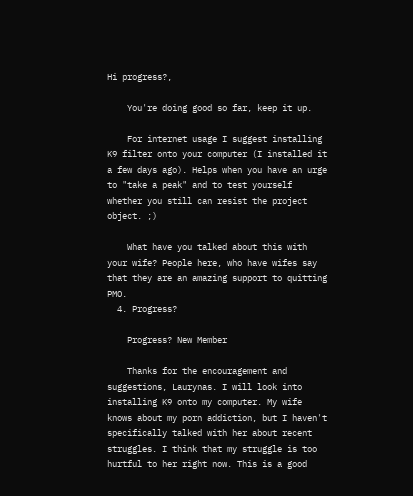Hi progress?,

    You're doing good so far, keep it up.

    For internet usage I suggest installing K9 filter onto your computer (I installed it a few days ago). Helps when you have an urge to "take a peak" and to test yourself whether you still can resist the project object. ;)

    What have you talked about this with your wife? People here, who have wifes say that they are an amazing support to quitting PMO.
  4. Progress?

    Progress? New Member

    Thanks for the encouragement and suggestions, Laurynas. I will look into installing K9 onto my computer. My wife knows about my porn addiction, but I haven't specifically talked with her about recent struggles. I think that my struggle is too hurtful to her right now. This is a good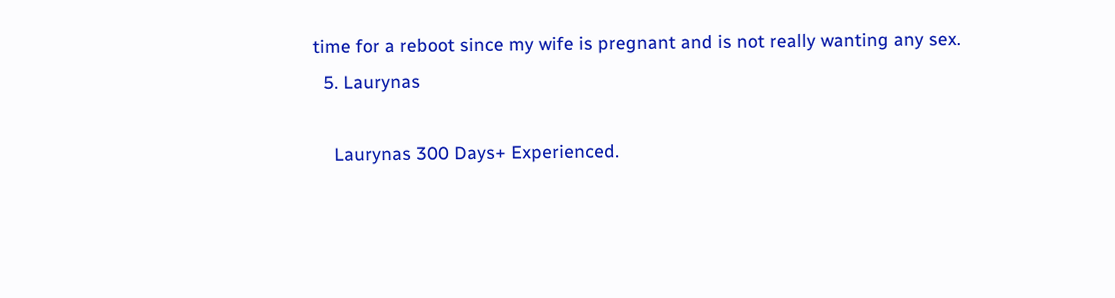time for a reboot since my wife is pregnant and is not really wanting any sex.
  5. Laurynas

    Laurynas 300 Days+ Experienced.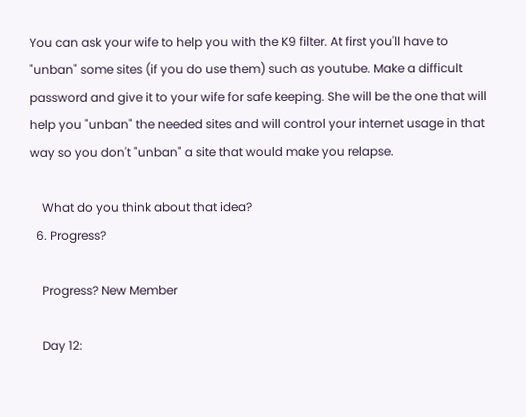You can ask your wife to help you with the K9 filter. At first you'll have to "unban" some sites (if you do use them) such as youtube. Make a difficult password and give it to your wife for safe keeping. She will be the one that will help you "unban" the needed sites and will control your internet usage in that way so you don't "unban" a site that would make you relapse.

    What do you think about that idea?
  6. Progress?

    Progress? New Member

    Day 12: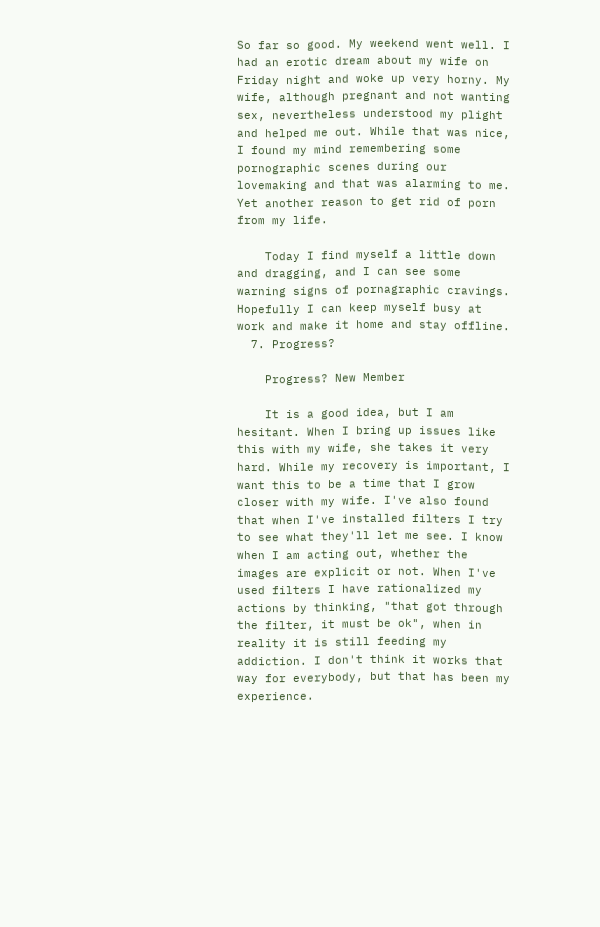So far so good. My weekend went well. I had an erotic dream about my wife on Friday night and woke up very horny. My wife, although pregnant and not wanting sex, nevertheless understood my plight and helped me out. While that was nice, I found my mind remembering some pornographic scenes during our lovemaking and that was alarming to me. Yet another reason to get rid of porn from my life.

    Today I find myself a little down and dragging, and I can see some warning signs of pornagraphic cravings. Hopefully I can keep myself busy at work and make it home and stay offline.
  7. Progress?

    Progress? New Member

    It is a good idea, but I am hesitant. When I bring up issues like this with my wife, she takes it very hard. While my recovery is important, I want this to be a time that I grow closer with my wife. I've also found that when I've installed filters I try to see what they'll let me see. I know when I am acting out, whether the images are explicit or not. When I've used filters I have rationalized my actions by thinking, "that got through the filter, it must be ok", when in reality it is still feeding my addiction. I don't think it works that way for everybody, but that has been my experience.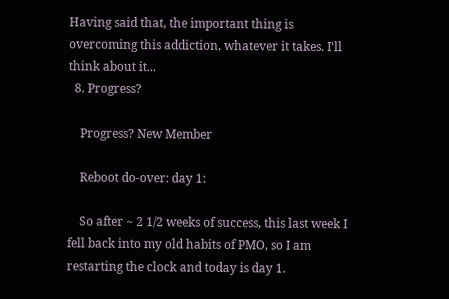Having said that, the important thing is overcoming this addiction, whatever it takes. I'll think about it...
  8. Progress?

    Progress? New Member

    Reboot do-over: day 1:

    So after ~ 2 1/2 weeks of success, this last week I fell back into my old habits of PMO, so I am restarting the clock and today is day 1.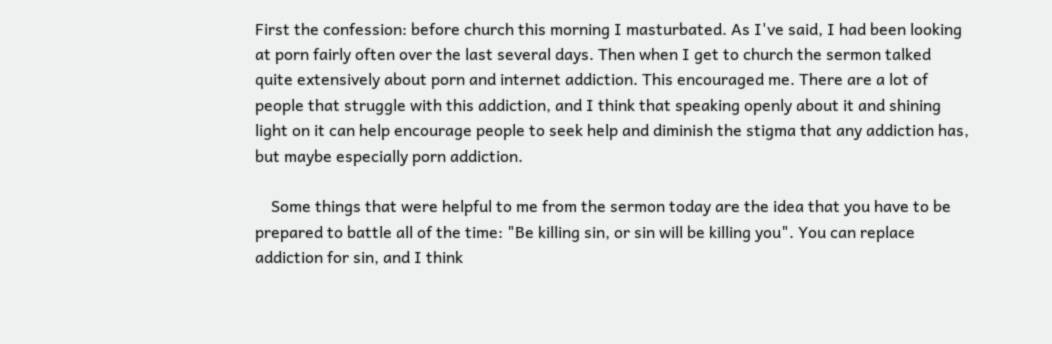First the confession: before church this morning I masturbated. As I've said, I had been looking at porn fairly often over the last several days. Then when I get to church the sermon talked quite extensively about porn and internet addiction. This encouraged me. There are a lot of people that struggle with this addiction, and I think that speaking openly about it and shining light on it can help encourage people to seek help and diminish the stigma that any addiction has, but maybe especially porn addiction.

    Some things that were helpful to me from the sermon today are the idea that you have to be prepared to battle all of the time: "Be killing sin, or sin will be killing you". You can replace addiction for sin, and I think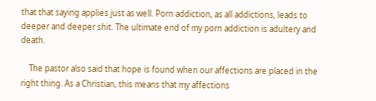that that saying applies just as well. Porn addiction, as all addictions, leads to deeper and deeper shit. The ultimate end of my porn addiction is adultery and death.

    The pastor also said that hope is found when our affections are placed in the right thing. As a Christian, this means that my affections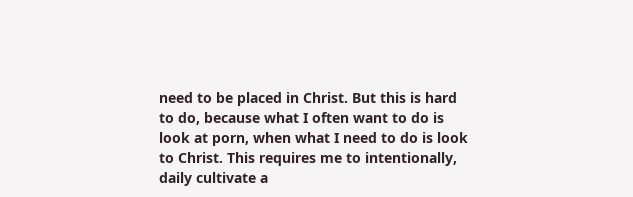need to be placed in Christ. But this is hard to do, because what I often want to do is look at porn, when what I need to do is look to Christ. This requires me to intentionally, daily cultivate a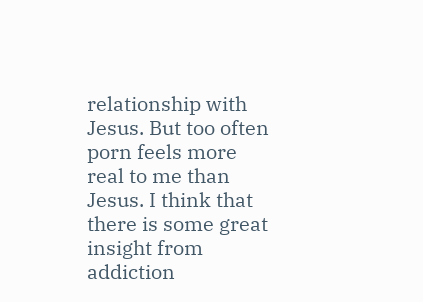relationship with Jesus. But too often porn feels more real to me than Jesus. I think that there is some great insight from addiction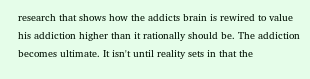research that shows how the addicts brain is rewired to value his addiction higher than it rationally should be. The addiction becomes ultimate. It isn't until reality sets in that the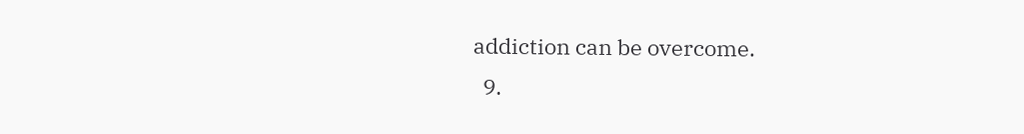addiction can be overcome.
  9.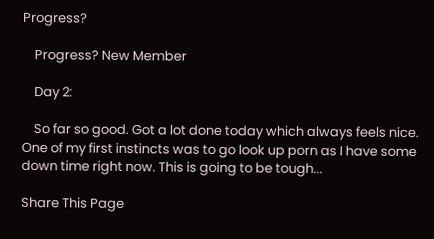Progress?

    Progress? New Member

    Day 2:

    So far so good. Got a lot done today which always feels nice. One of my first instincts was to go look up porn as I have some down time right now. This is going to be tough...

Share This Page